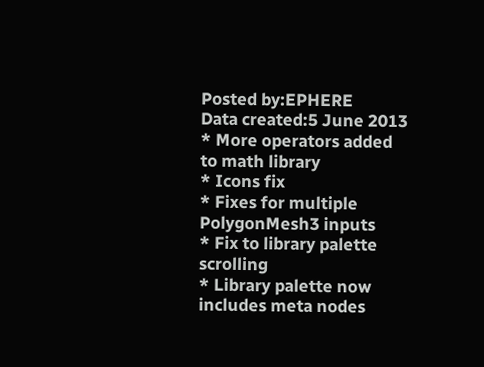Posted by:EPHERE
Data created:5 June 2013
* More operators added to math library
* Icons fix
* Fixes for multiple PolygonMesh3 inputs
* Fix to library palette scrolling
* Library palette now includes meta nodes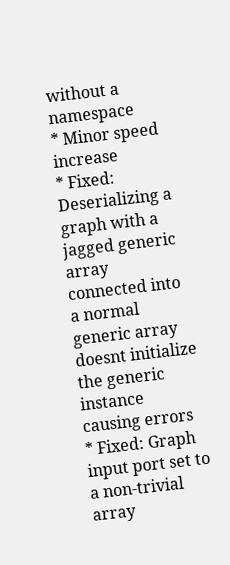without a namespace
* Minor speed increase
* Fixed: Deserializing a graph with a jagged generic array connected into a normal generic array doesnt initialize the generic instance causing errors
* Fixed: Graph input port set to a non-trivial array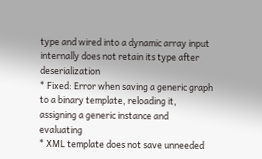type and wired into a dynamic array input internally does not retain its type after deserialization
* Fixed: Error when saving a generic graph to a binary template, reloading it, assigning a generic instance and evaluating
* XML template does not save unneeded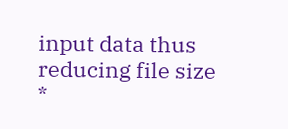input data thus reducing file size
*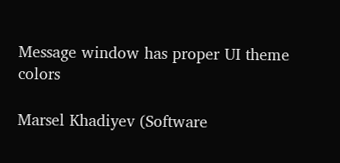Message window has proper UI theme colors

Marsel Khadiyev (Software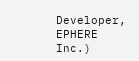Developer, EPHERE Inc.)